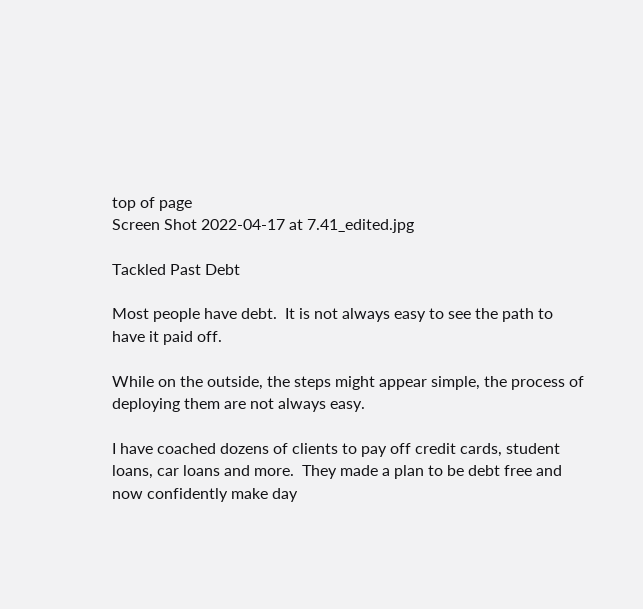top of page
Screen Shot 2022-04-17 at 7.41_edited.jpg

Tackled Past Debt

Most people have debt.  It is not always easy to see the path to have it paid off.

While on the outside, the steps might appear simple, the process of deploying them are not always easy.

I have coached dozens of clients to pay off credit cards, student loans, car loans and more.  They made a plan to be debt free and now confidently make day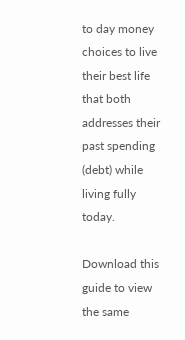to day money choices to live their best life that both addresses their past spending (debt) while living fully today.

Download this guide to view the same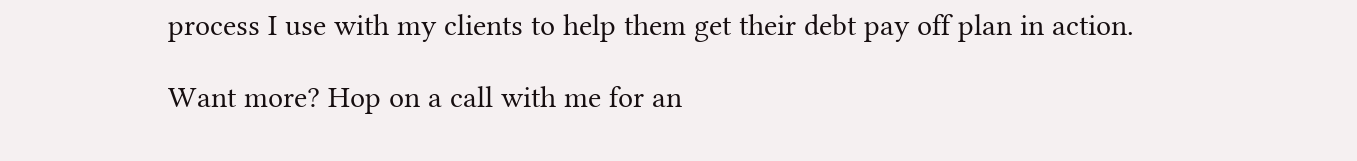process I use with my clients to help them get their debt pay off plan in action.

Want more? Hop on a call with me for an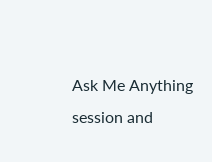Ask Me Anything session and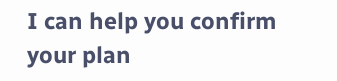I can help you confirm your plan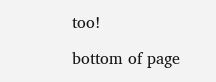too!

bottom of page